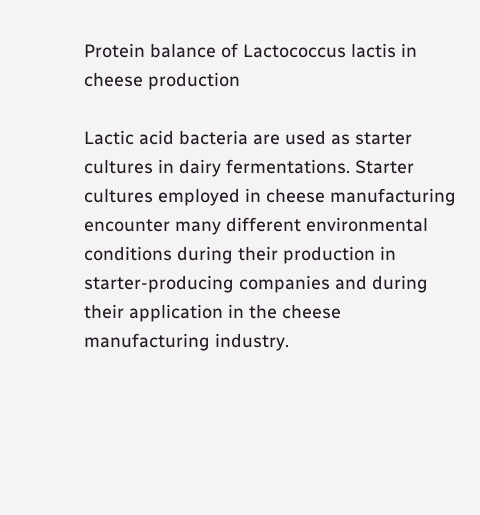Protein balance of Lactococcus lactis in cheese production

Lactic acid bacteria are used as starter cultures in dairy fermentations. Starter cultures employed in cheese manufacturing encounter many different environmental conditions during their production in starter-producing companies and during their application in the cheese manufacturing industry.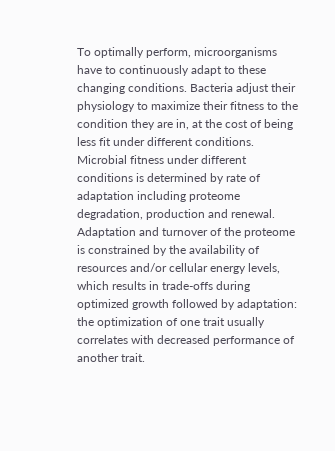To optimally perform, microorganisms have to continuously adapt to these changing conditions. Bacteria adjust their physiology to maximize their fitness to the condition they are in, at the cost of being less fit under different conditions. Microbial fitness under different conditions is determined by rate of adaptation including proteome degradation, production and renewal. Adaptation and turnover of the proteome is constrained by the availability of resources and/or cellular energy levels, which results in trade-offs during optimized growth followed by adaptation: the optimization of one trait usually correlates with decreased performance of another trait.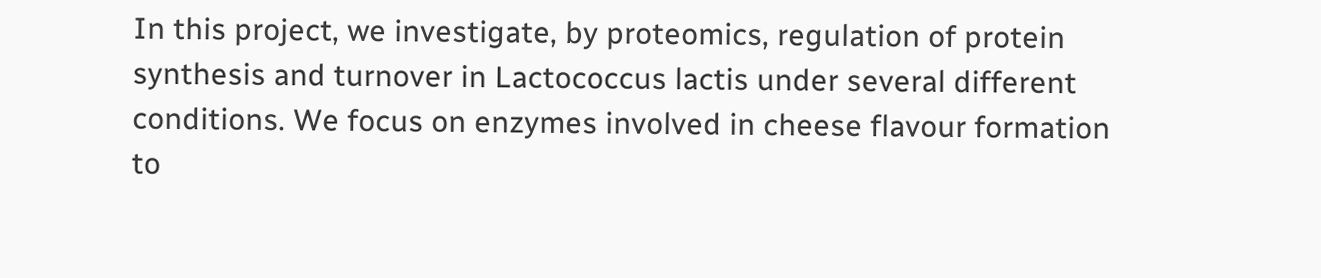In this project, we investigate, by proteomics, regulation of protein synthesis and turnover in Lactococcus lactis under several different conditions. We focus on enzymes involved in cheese flavour formation to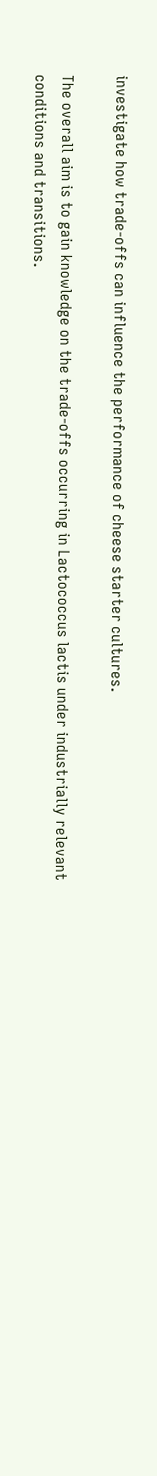investigate how trade-offs can influence the performance of cheese starter cultures.

The overall aim is to gain knowledge on the trade-offs occurring in Lactococcus lactis under industrially relevant conditions and transitions.